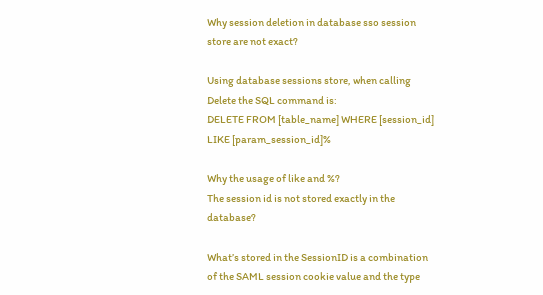Why session deletion in database sso session store are not exact?

Using database sessions store, when calling Delete the SQL command is:
DELETE FROM [table_name] WHERE [session_id] LIKE [param_session_id]%

Why the usage of like and %?
The session id is not stored exactly in the database?

What’s stored in the SessionID is a combination of the SAML session cookie value and the type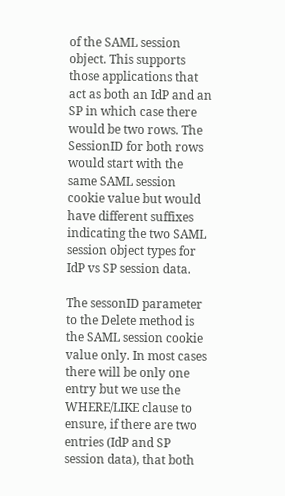of the SAML session object. This supports those applications that act as both an IdP and an SP in which case there would be two rows. The SessionID for both rows would start with the same SAML session cookie value but would have different suffixes indicating the two SAML session object types for IdP vs SP session data.

The sessonID parameter to the Delete method is the SAML session cookie value only. In most cases there will be only one entry but we use the WHERE/LIKE clause to ensure, if there are two entries (IdP and SP session data), that both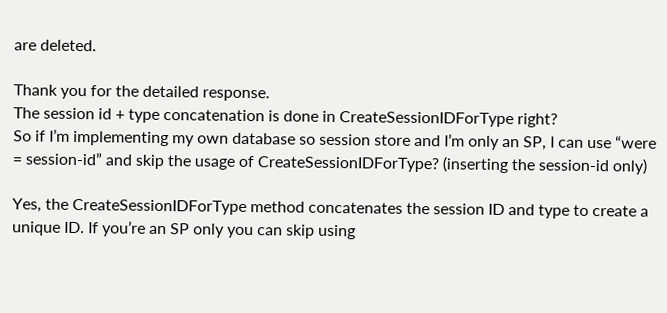are deleted.

Thank you for the detailed response.
The session id + type concatenation is done in CreateSessionIDForType right?
So if I’m implementing my own database so session store and I’m only an SP, I can use “were = session-id” and skip the usage of CreateSessionIDForType? (inserting the session-id only)

Yes, the CreateSessionIDForType method concatenates the session ID and type to create a unique ID. If you’re an SP only you can skip using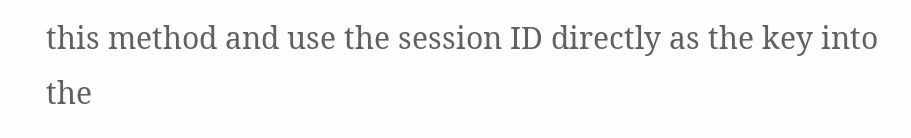this method and use the session ID directly as the key into the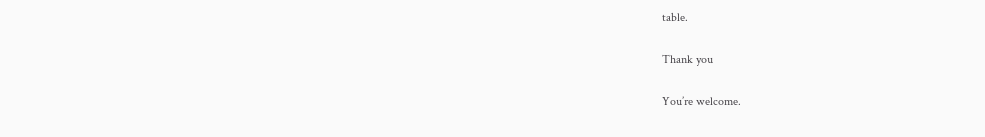table.

Thank you

You’re welcome.